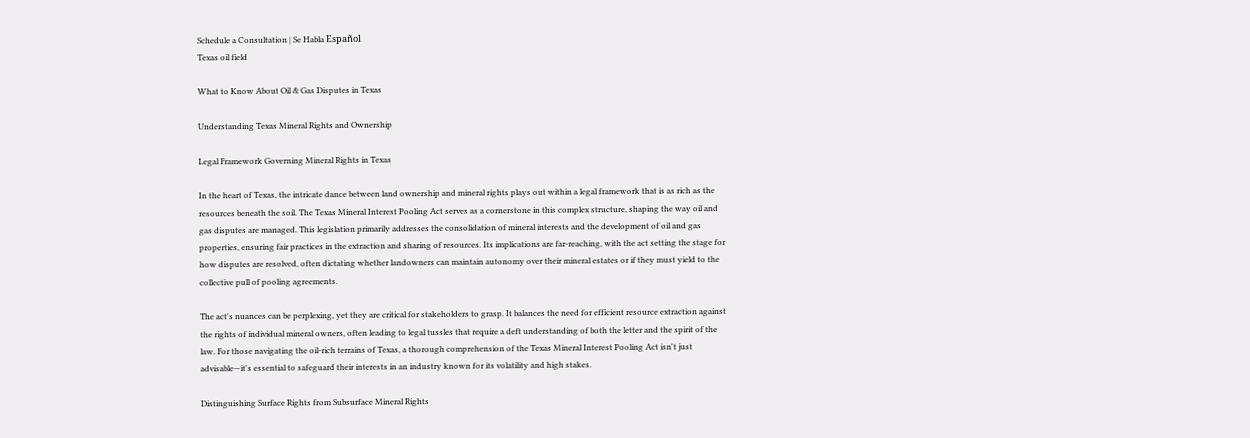Schedule a Consultation | Se Habla Español
Texas oil field

What to Know About Oil & Gas Disputes in Texas

Understanding Texas Mineral Rights and Ownership

Legal Framework Governing Mineral Rights in Texas

In the heart of Texas, the intricate dance between land ownership and mineral rights plays out within a legal framework that is as rich as the resources beneath the soil. The Texas Mineral Interest Pooling Act serves as a cornerstone in this complex structure, shaping the way oil and gas disputes are managed. This legislation primarily addresses the consolidation of mineral interests and the development of oil and gas properties, ensuring fair practices in the extraction and sharing of resources. Its implications are far-reaching, with the act setting the stage for how disputes are resolved, often dictating whether landowners can maintain autonomy over their mineral estates or if they must yield to the collective pull of pooling agreements.

The act's nuances can be perplexing, yet they are critical for stakeholders to grasp. It balances the need for efficient resource extraction against the rights of individual mineral owners, often leading to legal tussles that require a deft understanding of both the letter and the spirit of the law. For those navigating the oil-rich terrains of Texas, a thorough comprehension of the Texas Mineral Interest Pooling Act isn't just advisable—it's essential to safeguard their interests in an industry known for its volatility and high stakes.

Distinguishing Surface Rights from Subsurface Mineral Rights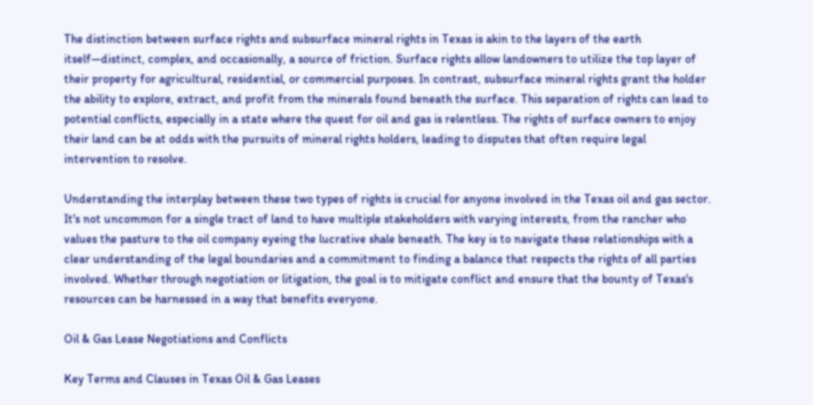The distinction between surface rights and subsurface mineral rights in Texas is akin to the layers of the earth itself—distinct, complex, and occasionally, a source of friction. Surface rights allow landowners to utilize the top layer of their property for agricultural, residential, or commercial purposes. In contrast, subsurface mineral rights grant the holder the ability to explore, extract, and profit from the minerals found beneath the surface. This separation of rights can lead to potential conflicts, especially in a state where the quest for oil and gas is relentless. The rights of surface owners to enjoy their land can be at odds with the pursuits of mineral rights holders, leading to disputes that often require legal intervention to resolve.

Understanding the interplay between these two types of rights is crucial for anyone involved in the Texas oil and gas sector. It's not uncommon for a single tract of land to have multiple stakeholders with varying interests, from the rancher who values the pasture to the oil company eyeing the lucrative shale beneath. The key is to navigate these relationships with a clear understanding of the legal boundaries and a commitment to finding a balance that respects the rights of all parties involved. Whether through negotiation or litigation, the goal is to mitigate conflict and ensure that the bounty of Texas's resources can be harnessed in a way that benefits everyone.

Oil & Gas Lease Negotiations and Conflicts

Key Terms and Clauses in Texas Oil & Gas Leases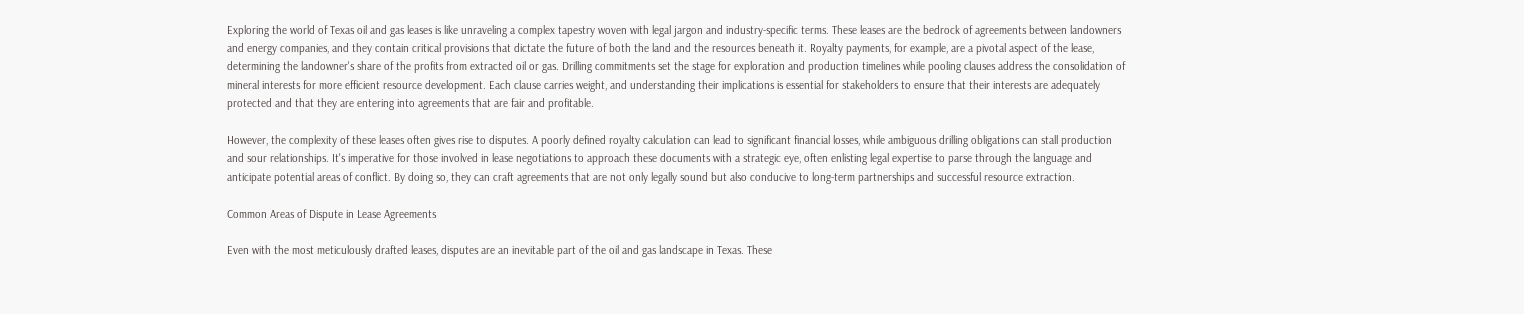Exploring the world of Texas oil and gas leases is like unraveling a complex tapestry woven with legal jargon and industry-specific terms. These leases are the bedrock of agreements between landowners and energy companies, and they contain critical provisions that dictate the future of both the land and the resources beneath it. Royalty payments, for example, are a pivotal aspect of the lease, determining the landowner's share of the profits from extracted oil or gas. Drilling commitments set the stage for exploration and production timelines while pooling clauses address the consolidation of mineral interests for more efficient resource development. Each clause carries weight, and understanding their implications is essential for stakeholders to ensure that their interests are adequately protected and that they are entering into agreements that are fair and profitable.

However, the complexity of these leases often gives rise to disputes. A poorly defined royalty calculation can lead to significant financial losses, while ambiguous drilling obligations can stall production and sour relationships. It's imperative for those involved in lease negotiations to approach these documents with a strategic eye, often enlisting legal expertise to parse through the language and anticipate potential areas of conflict. By doing so, they can craft agreements that are not only legally sound but also conducive to long-term partnerships and successful resource extraction.

Common Areas of Dispute in Lease Agreements

Even with the most meticulously drafted leases, disputes are an inevitable part of the oil and gas landscape in Texas. These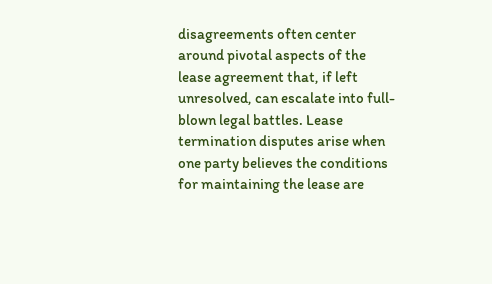disagreements often center around pivotal aspects of the lease agreement that, if left unresolved, can escalate into full-blown legal battles. Lease termination disputes arise when one party believes the conditions for maintaining the lease are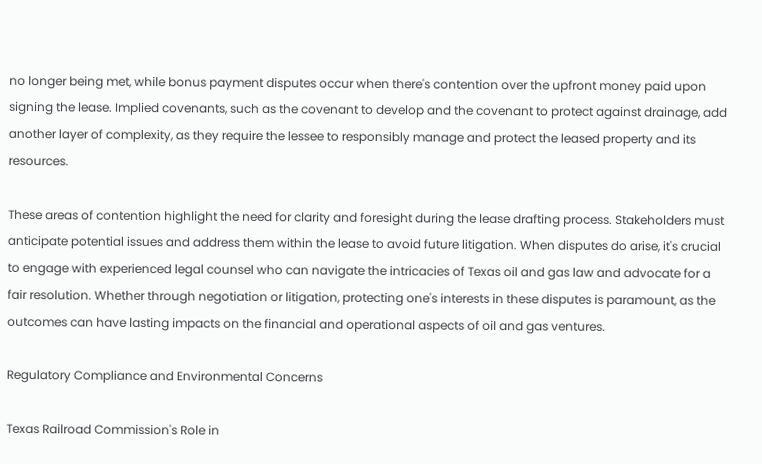no longer being met, while bonus payment disputes occur when there's contention over the upfront money paid upon signing the lease. Implied covenants, such as the covenant to develop and the covenant to protect against drainage, add another layer of complexity, as they require the lessee to responsibly manage and protect the leased property and its resources.

These areas of contention highlight the need for clarity and foresight during the lease drafting process. Stakeholders must anticipate potential issues and address them within the lease to avoid future litigation. When disputes do arise, it's crucial to engage with experienced legal counsel who can navigate the intricacies of Texas oil and gas law and advocate for a fair resolution. Whether through negotiation or litigation, protecting one's interests in these disputes is paramount, as the outcomes can have lasting impacts on the financial and operational aspects of oil and gas ventures.

Regulatory Compliance and Environmental Concerns

Texas Railroad Commission's Role in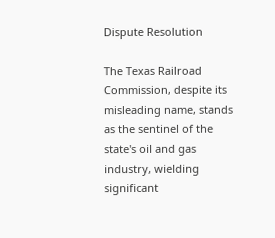Dispute Resolution

The Texas Railroad Commission, despite its misleading name, stands as the sentinel of the state's oil and gas industry, wielding significant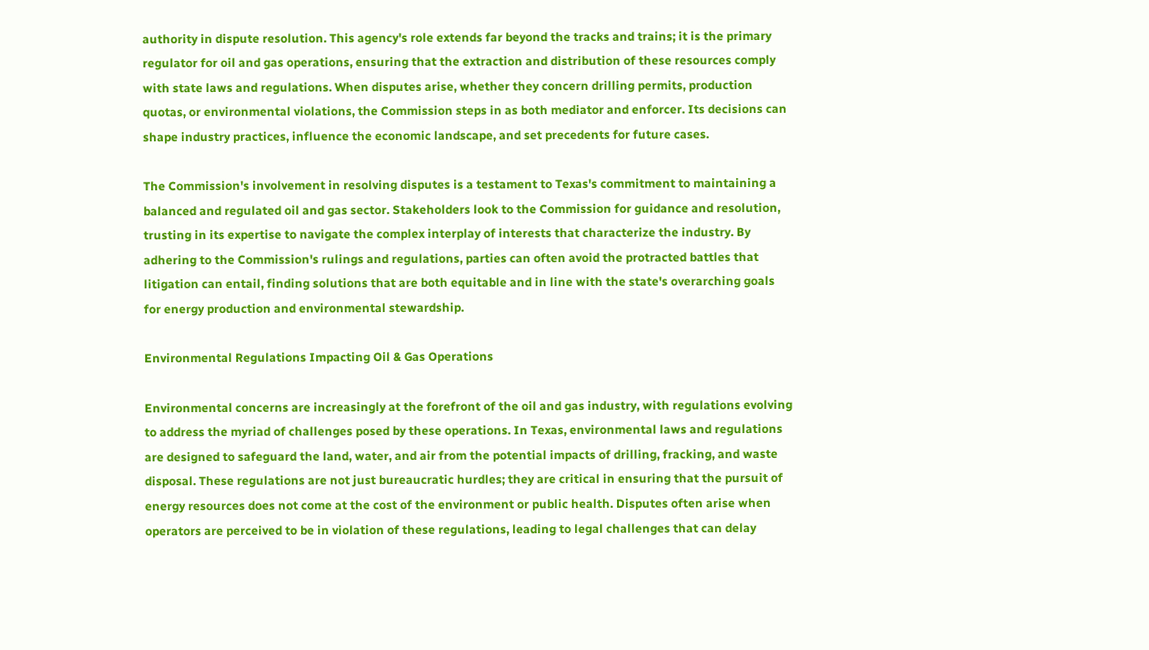authority in dispute resolution. This agency's role extends far beyond the tracks and trains; it is the primary regulator for oil and gas operations, ensuring that the extraction and distribution of these resources comply with state laws and regulations. When disputes arise, whether they concern drilling permits, production quotas, or environmental violations, the Commission steps in as both mediator and enforcer. Its decisions can shape industry practices, influence the economic landscape, and set precedents for future cases.

The Commission's involvement in resolving disputes is a testament to Texas's commitment to maintaining a balanced and regulated oil and gas sector. Stakeholders look to the Commission for guidance and resolution, trusting in its expertise to navigate the complex interplay of interests that characterize the industry. By adhering to the Commission's rulings and regulations, parties can often avoid the protracted battles that litigation can entail, finding solutions that are both equitable and in line with the state's overarching goals for energy production and environmental stewardship.

Environmental Regulations Impacting Oil & Gas Operations

Environmental concerns are increasingly at the forefront of the oil and gas industry, with regulations evolving to address the myriad of challenges posed by these operations. In Texas, environmental laws and regulations are designed to safeguard the land, water, and air from the potential impacts of drilling, fracking, and waste disposal. These regulations are not just bureaucratic hurdles; they are critical in ensuring that the pursuit of energy resources does not come at the cost of the environment or public health. Disputes often arise when operators are perceived to be in violation of these regulations, leading to legal challenges that can delay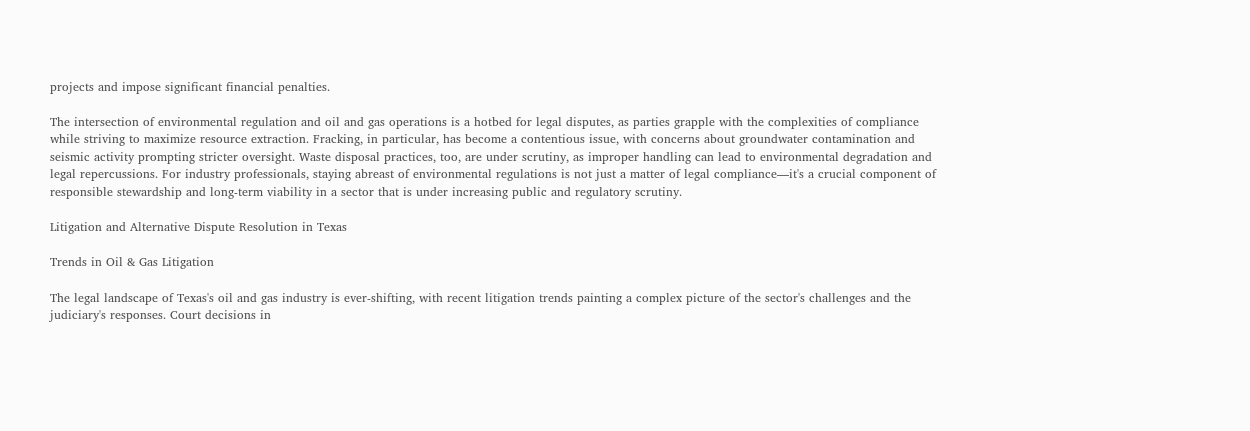projects and impose significant financial penalties.

The intersection of environmental regulation and oil and gas operations is a hotbed for legal disputes, as parties grapple with the complexities of compliance while striving to maximize resource extraction. Fracking, in particular, has become a contentious issue, with concerns about groundwater contamination and seismic activity prompting stricter oversight. Waste disposal practices, too, are under scrutiny, as improper handling can lead to environmental degradation and legal repercussions. For industry professionals, staying abreast of environmental regulations is not just a matter of legal compliance—it's a crucial component of responsible stewardship and long-term viability in a sector that is under increasing public and regulatory scrutiny.

Litigation and Alternative Dispute Resolution in Texas

Trends in Oil & Gas Litigation

The legal landscape of Texas's oil and gas industry is ever-shifting, with recent litigation trends painting a complex picture of the sector's challenges and the judiciary's responses. Court decisions in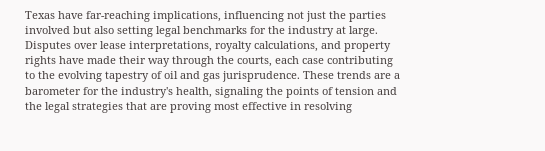Texas have far-reaching implications, influencing not just the parties involved but also setting legal benchmarks for the industry at large. Disputes over lease interpretations, royalty calculations, and property rights have made their way through the courts, each case contributing to the evolving tapestry of oil and gas jurisprudence. These trends are a barometer for the industry's health, signaling the points of tension and the legal strategies that are proving most effective in resolving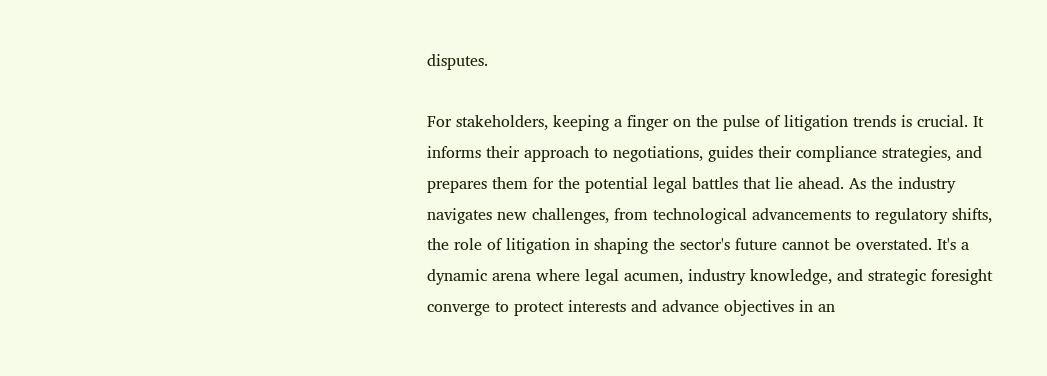disputes.

For stakeholders, keeping a finger on the pulse of litigation trends is crucial. It informs their approach to negotiations, guides their compliance strategies, and prepares them for the potential legal battles that lie ahead. As the industry navigates new challenges, from technological advancements to regulatory shifts, the role of litigation in shaping the sector's future cannot be overstated. It's a dynamic arena where legal acumen, industry knowledge, and strategic foresight converge to protect interests and advance objectives in an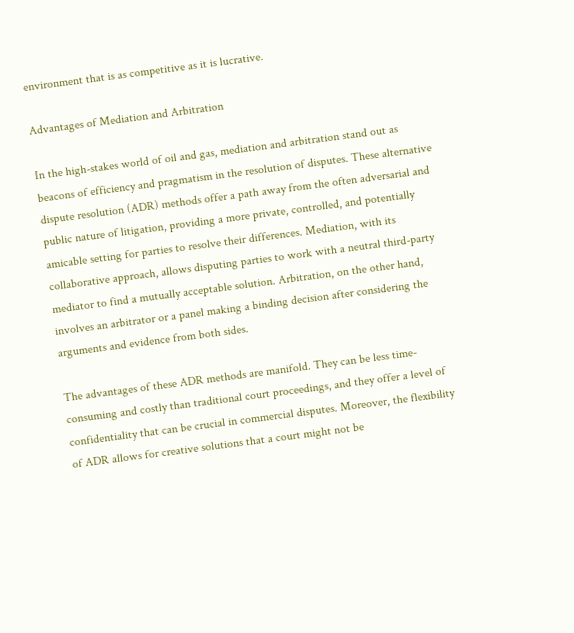environment that is as competitive as it is lucrative.

Advantages of Mediation and Arbitration

In the high-stakes world of oil and gas, mediation and arbitration stand out as beacons of efficiency and pragmatism in the resolution of disputes. These alternative dispute resolution (ADR) methods offer a path away from the often adversarial and public nature of litigation, providing a more private, controlled, and potentially amicable setting for parties to resolve their differences. Mediation, with its collaborative approach, allows disputing parties to work with a neutral third-party mediator to find a mutually acceptable solution. Arbitration, on the other hand, involves an arbitrator or a panel making a binding decision after considering the arguments and evidence from both sides.

The advantages of these ADR methods are manifold. They can be less time-consuming and costly than traditional court proceedings, and they offer a level of confidentiality that can be crucial in commercial disputes. Moreover, the flexibility of ADR allows for creative solutions that a court might not be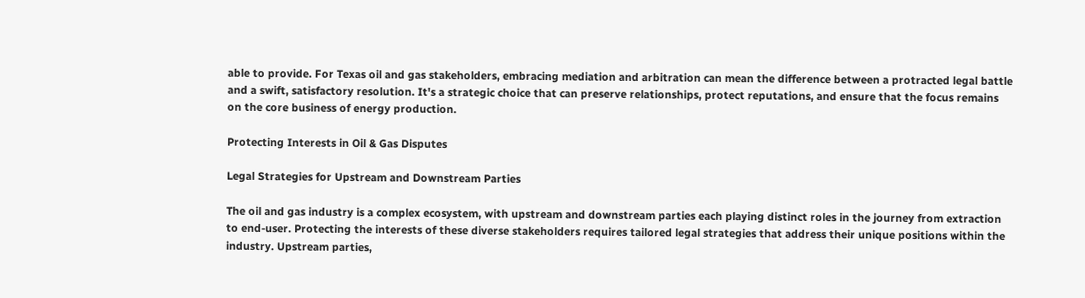able to provide. For Texas oil and gas stakeholders, embracing mediation and arbitration can mean the difference between a protracted legal battle and a swift, satisfactory resolution. It's a strategic choice that can preserve relationships, protect reputations, and ensure that the focus remains on the core business of energy production.

Protecting Interests in Oil & Gas Disputes

Legal Strategies for Upstream and Downstream Parties

The oil and gas industry is a complex ecosystem, with upstream and downstream parties each playing distinct roles in the journey from extraction to end-user. Protecting the interests of these diverse stakeholders requires tailored legal strategies that address their unique positions within the industry. Upstream parties,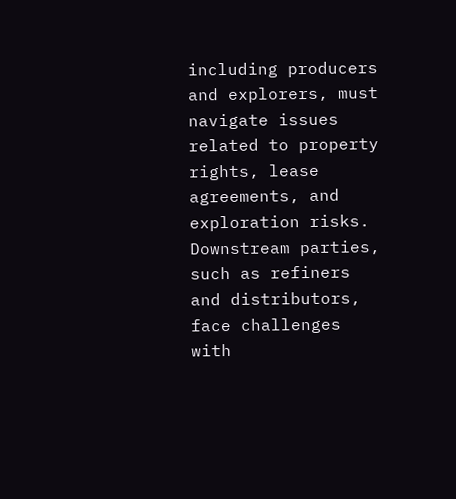including producers and explorers, must navigate issues related to property rights, lease agreements, and exploration risks. Downstream parties, such as refiners and distributors, face challenges with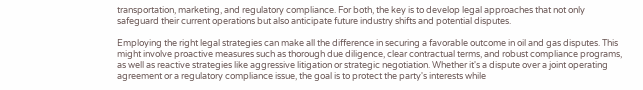transportation, marketing, and regulatory compliance. For both, the key is to develop legal approaches that not only safeguard their current operations but also anticipate future industry shifts and potential disputes.

Employing the right legal strategies can make all the difference in securing a favorable outcome in oil and gas disputes. This might involve proactive measures such as thorough due diligence, clear contractual terms, and robust compliance programs, as well as reactive strategies like aggressive litigation or strategic negotiation. Whether it's a dispute over a joint operating agreement or a regulatory compliance issue, the goal is to protect the party's interests while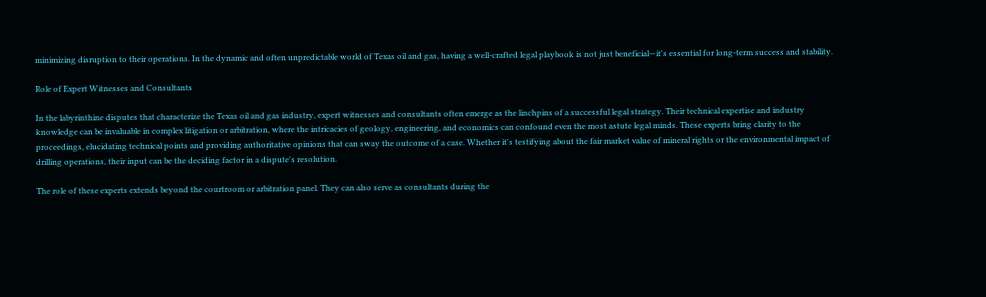minimizing disruption to their operations. In the dynamic and often unpredictable world of Texas oil and gas, having a well-crafted legal playbook is not just beneficial—it's essential for long-term success and stability.

Role of Expert Witnesses and Consultants

In the labyrinthine disputes that characterize the Texas oil and gas industry, expert witnesses and consultants often emerge as the linchpins of a successful legal strategy. Their technical expertise and industry knowledge can be invaluable in complex litigation or arbitration, where the intricacies of geology, engineering, and economics can confound even the most astute legal minds. These experts bring clarity to the proceedings, elucidating technical points and providing authoritative opinions that can sway the outcome of a case. Whether it's testifying about the fair market value of mineral rights or the environmental impact of drilling operations, their input can be the deciding factor in a dispute's resolution.

The role of these experts extends beyond the courtroom or arbitration panel. They can also serve as consultants during the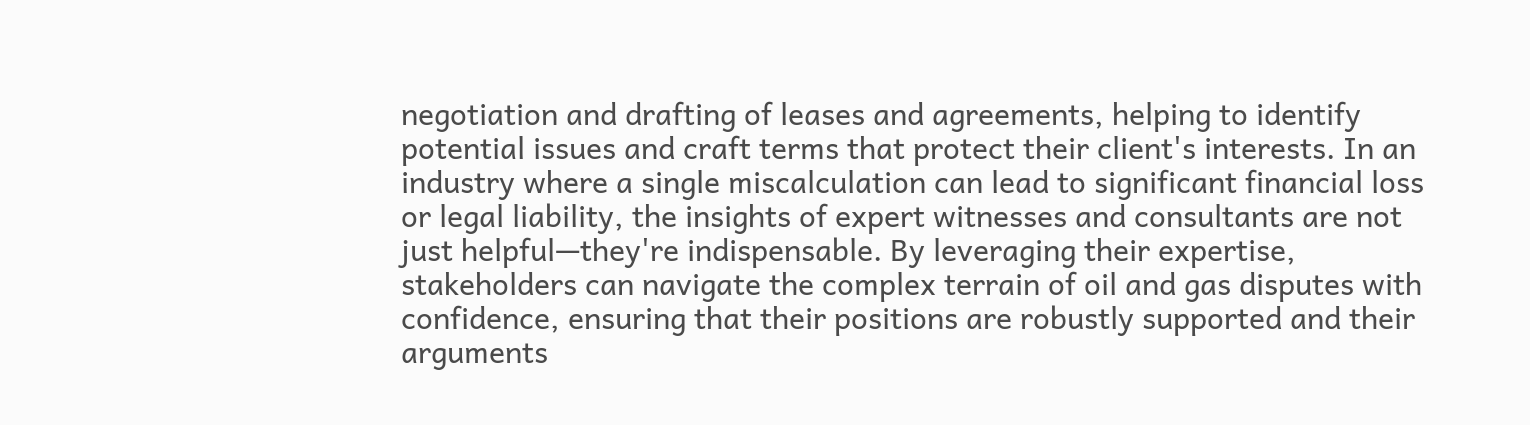negotiation and drafting of leases and agreements, helping to identify potential issues and craft terms that protect their client's interests. In an industry where a single miscalculation can lead to significant financial loss or legal liability, the insights of expert witnesses and consultants are not just helpful—they're indispensable. By leveraging their expertise, stakeholders can navigate the complex terrain of oil and gas disputes with confidence, ensuring that their positions are robustly supported and their arguments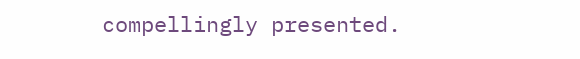compellingly presented.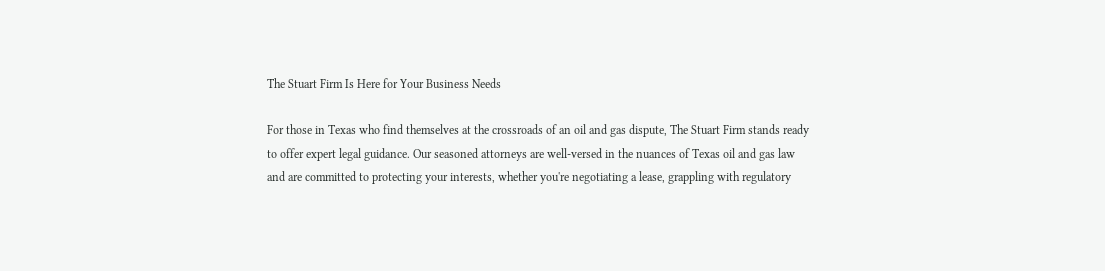The Stuart Firm Is Here for Your Business Needs

For those in Texas who find themselves at the crossroads of an oil and gas dispute, The Stuart Firm stands ready to offer expert legal guidance. Our seasoned attorneys are well-versed in the nuances of Texas oil and gas law and are committed to protecting your interests, whether you're negotiating a lease, grappling with regulatory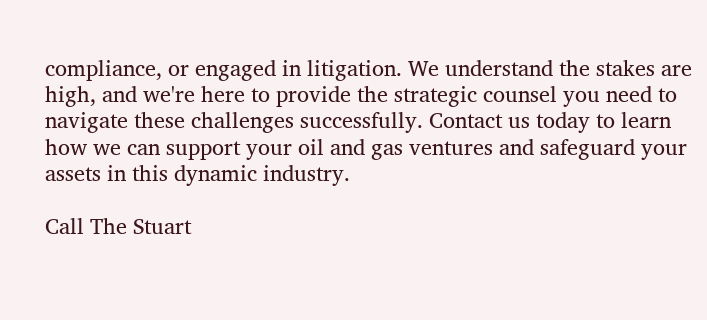compliance, or engaged in litigation. We understand the stakes are high, and we're here to provide the strategic counsel you need to navigate these challenges successfully. Contact us today to learn how we can support your oil and gas ventures and safeguard your assets in this dynamic industry.

Call The Stuart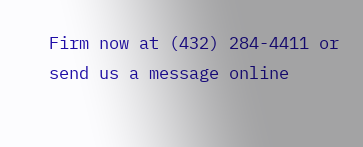Firm now at (432) 284-4411 or send us a message online